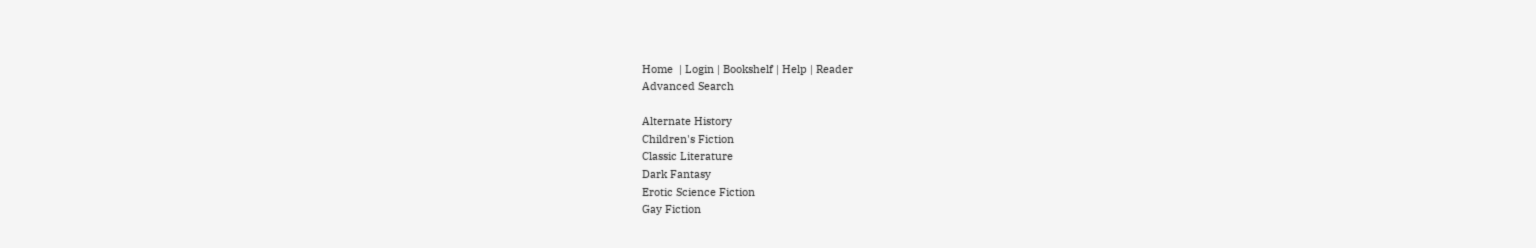Home  | Login | Bookshelf | Help | Reader
Advanced Search

Alternate History
Children's Fiction
Classic Literature
Dark Fantasy
Erotic Science Fiction
Gay Fiction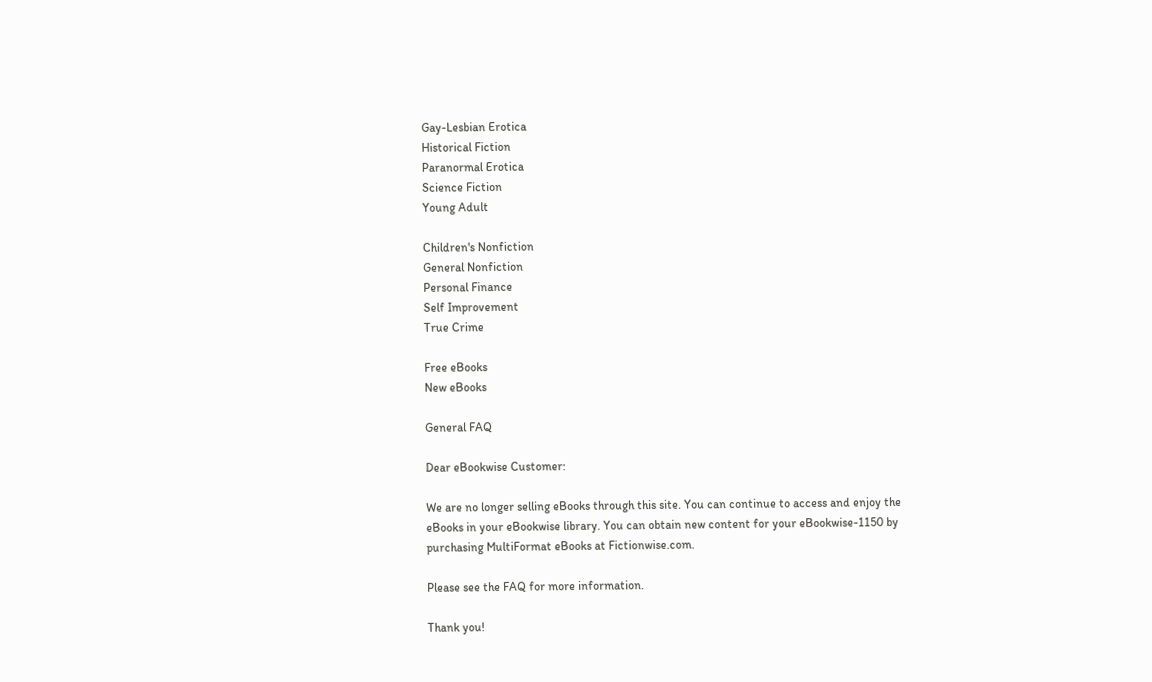Gay-Lesbian Erotica
Historical Fiction
Paranormal Erotica
Science Fiction
Young Adult

Children's Nonfiction
General Nonfiction
Personal Finance
Self Improvement
True Crime

Free eBooks
New eBooks

General FAQ

Dear eBookwise Customer:

We are no longer selling eBooks through this site. You can continue to access and enjoy the eBooks in your eBookwise library. You can obtain new content for your eBookwise-1150 by purchasing MultiFormat eBooks at Fictionwise.com.

Please see the FAQ for more information.

Thank you!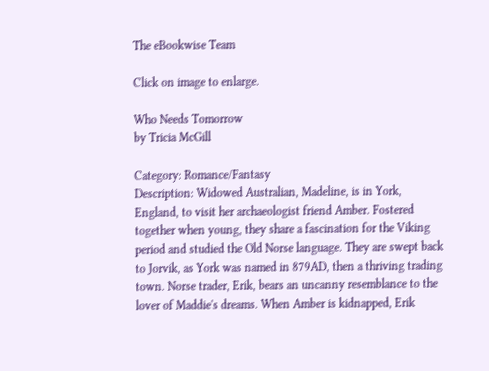The eBookwise Team

Click on image to enlarge.

Who Needs Tomorrow
by Tricia McGill

Category: Romance/Fantasy
Description: Widowed Australian, Madeline, is in York, England, to visit her archaeologist friend Amber. Fostered together when young, they share a fascination for the Viking period and studied the Old Norse language. They are swept back to Jorvik, as York was named in 879AD, then a thriving trading town. Norse trader, Erik, bears an uncanny resemblance to the lover of Maddie's dreams. When Amber is kidnapped, Erik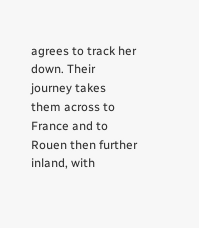agrees to track her down. Their journey takes them across to France and to Rouen then further inland, with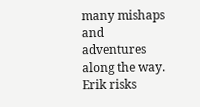many mishaps and adventures along the way. Erik risks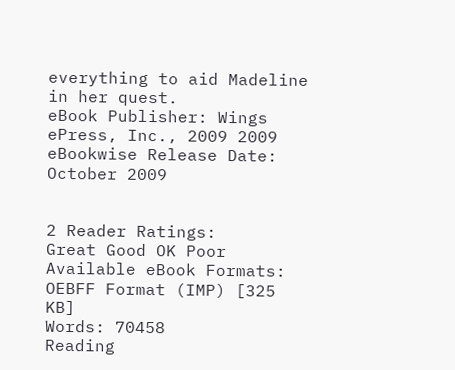everything to aid Madeline in her quest.
eBook Publisher: Wings ePress, Inc., 2009 2009
eBookwise Release Date: October 2009


2 Reader Ratings:
Great Good OK Poor
Available eBook Formats: OEBFF Format (IMP) [325 KB]
Words: 70458
Reading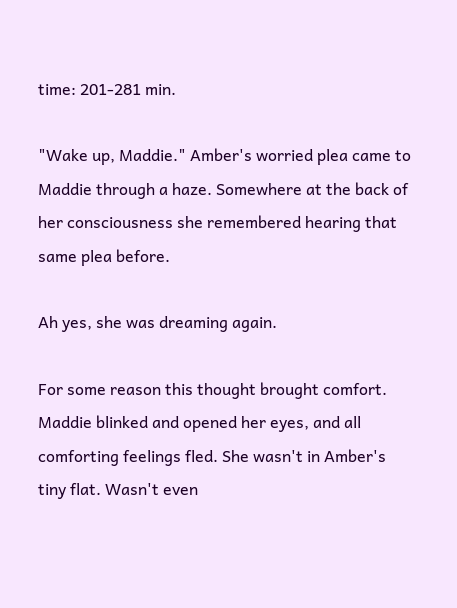time: 201-281 min.

"Wake up, Maddie." Amber's worried plea came to Maddie through a haze. Somewhere at the back of her consciousness she remembered hearing that same plea before.

Ah yes, she was dreaming again.

For some reason this thought brought comfort. Maddie blinked and opened her eyes, and all comforting feelings fled. She wasn't in Amber's tiny flat. Wasn't even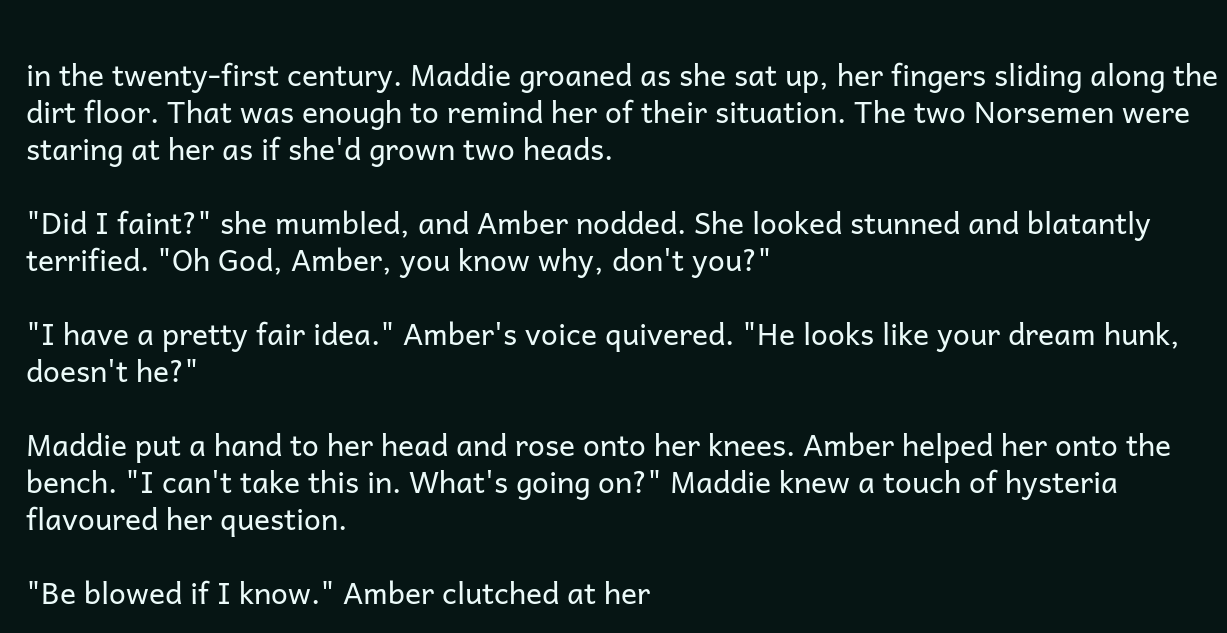in the twenty-first century. Maddie groaned as she sat up, her fingers sliding along the dirt floor. That was enough to remind her of their situation. The two Norsemen were staring at her as if she'd grown two heads.

"Did I faint?" she mumbled, and Amber nodded. She looked stunned and blatantly terrified. "Oh God, Amber, you know why, don't you?"

"I have a pretty fair idea." Amber's voice quivered. "He looks like your dream hunk, doesn't he?"

Maddie put a hand to her head and rose onto her knees. Amber helped her onto the bench. "I can't take this in. What's going on?" Maddie knew a touch of hysteria flavoured her question.

"Be blowed if I know." Amber clutched at her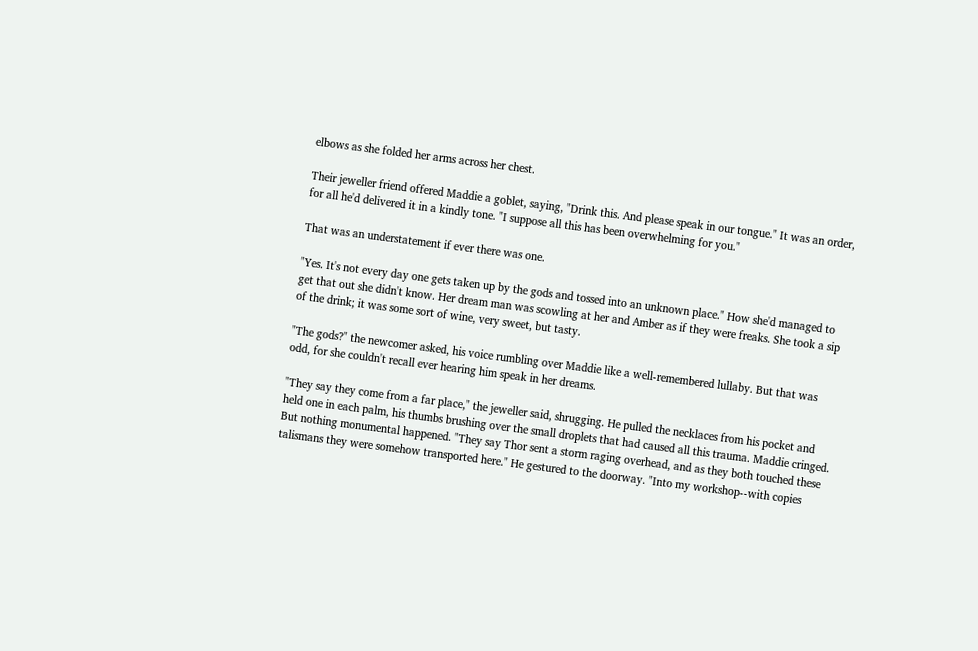elbows as she folded her arms across her chest.

Their jeweller friend offered Maddie a goblet, saying, "Drink this. And please speak in our tongue." It was an order, for all he'd delivered it in a kindly tone. "I suppose all this has been overwhelming for you."

That was an understatement if ever there was one.

"Yes. It's not every day one gets taken up by the gods and tossed into an unknown place." How she'd managed to get that out she didn't know. Her dream man was scowling at her and Amber as if they were freaks. She took a sip of the drink; it was some sort of wine, very sweet, but tasty.

"The gods?" the newcomer asked, his voice rumbling over Maddie like a well-remembered lullaby. But that was odd, for she couldn't recall ever hearing him speak in her dreams.

"They say they come from a far place," the jeweller said, shrugging. He pulled the necklaces from his pocket and held one in each palm, his thumbs brushing over the small droplets that had caused all this trauma. Maddie cringed. But nothing monumental happened. "They say Thor sent a storm raging overhead, and as they both touched these talismans they were somehow transported here." He gestured to the doorway. "Into my workshop--with copies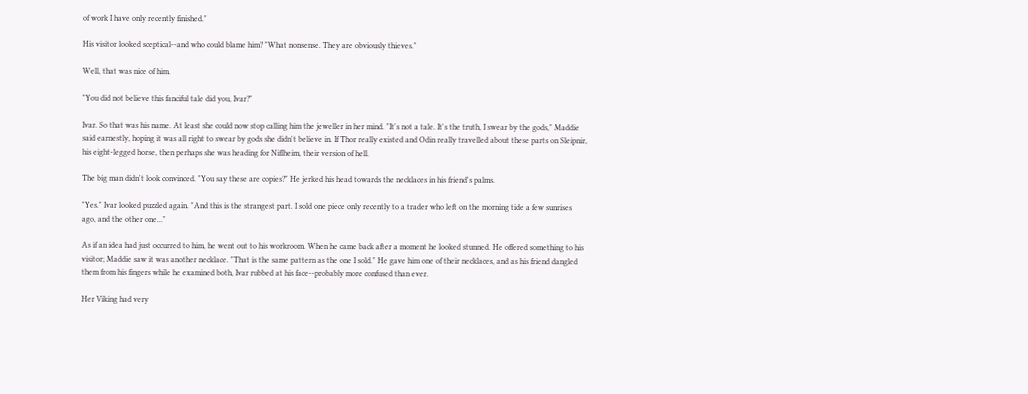of work I have only recently finished."

His visitor looked sceptical--and who could blame him? "What nonsense. They are obviously thieves."

Well, that was nice of him.

"You did not believe this fanciful tale did you, Ivar?"

Ivar. So that was his name. At least she could now stop calling him the jeweller in her mind. "It's not a tale. It's the truth, I swear by the gods," Maddie said earnestly, hoping it was all right to swear by gods she didn't believe in. If Thor really existed and Odin really travelled about these parts on Sleipnir, his eight-legged horse, then perhaps she was heading for Niflheim, their version of hell.

The big man didn't look convinced. "You say these are copies?" He jerked his head towards the necklaces in his friend's palms.

"Yes." Ivar looked puzzled again. "And this is the strangest part. I sold one piece only recently to a trader who left on the morning tide a few sunrises ago, and the other one..."

As if an idea had just occurred to him, he went out to his workroom. When he came back after a moment he looked stunned. He offered something to his visitor; Maddie saw it was another necklace. "That is the same pattern as the one I sold." He gave him one of their necklaces, and as his friend dangled them from his fingers while he examined both, Ivar rubbed at his face--probably more confused than ever.

Her Viking had very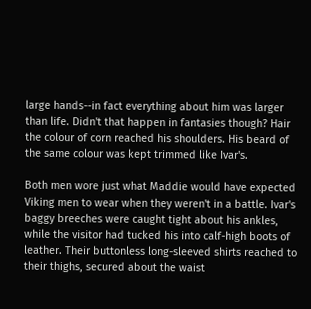large hands--in fact everything about him was larger than life. Didn't that happen in fantasies though? Hair the colour of corn reached his shoulders. His beard of the same colour was kept trimmed like Ivar's.

Both men wore just what Maddie would have expected Viking men to wear when they weren't in a battle. Ivar's baggy breeches were caught tight about his ankles, while the visitor had tucked his into calf-high boots of leather. Their buttonless long-sleeved shirts reached to their thighs, secured about the waist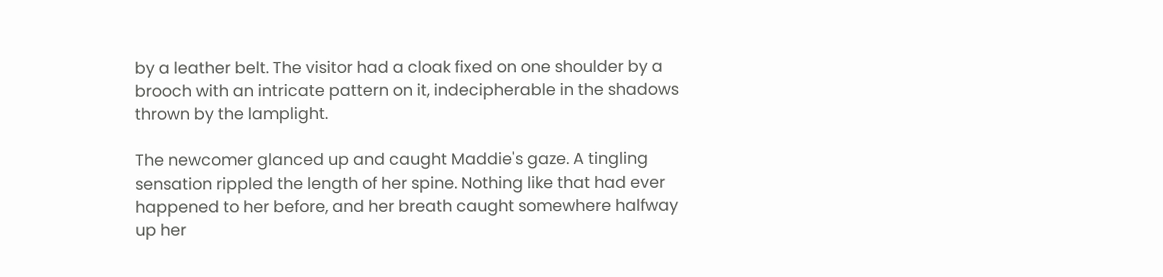by a leather belt. The visitor had a cloak fixed on one shoulder by a brooch with an intricate pattern on it, indecipherable in the shadows thrown by the lamplight.

The newcomer glanced up and caught Maddie's gaze. A tingling sensation rippled the length of her spine. Nothing like that had ever happened to her before, and her breath caught somewhere halfway up her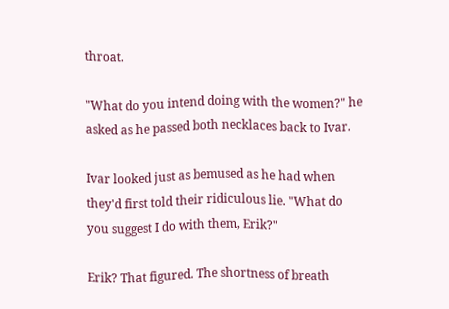throat.

"What do you intend doing with the women?" he asked as he passed both necklaces back to Ivar.

Ivar looked just as bemused as he had when they'd first told their ridiculous lie. "What do you suggest I do with them, Erik?"

Erik? That figured. The shortness of breath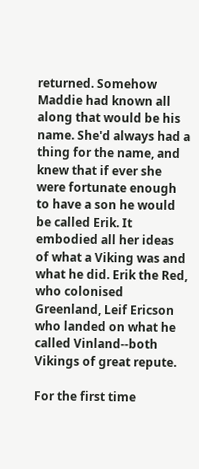returned. Somehow Maddie had known all along that would be his name. She'd always had a thing for the name, and knew that if ever she were fortunate enough to have a son he would be called Erik. It embodied all her ideas of what a Viking was and what he did. Erik the Red, who colonised Greenland, Leif Ericson who landed on what he called Vinland--both Vikings of great repute.

For the first time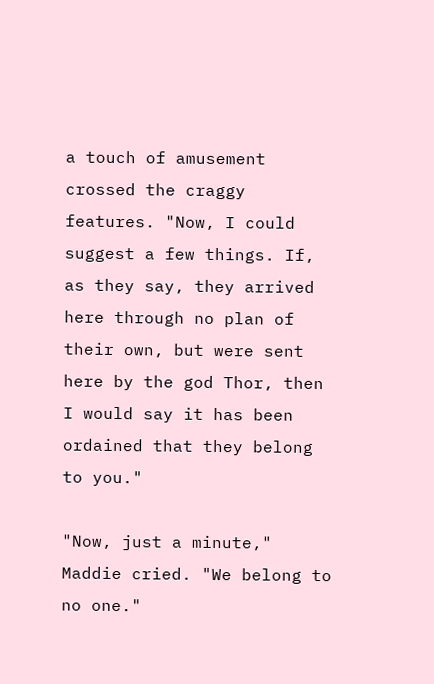a touch of amusement crossed the craggy features. "Now, I could suggest a few things. If, as they say, they arrived here through no plan of their own, but were sent here by the god Thor, then I would say it has been ordained that they belong to you."

"Now, just a minute," Maddie cried. "We belong to no one."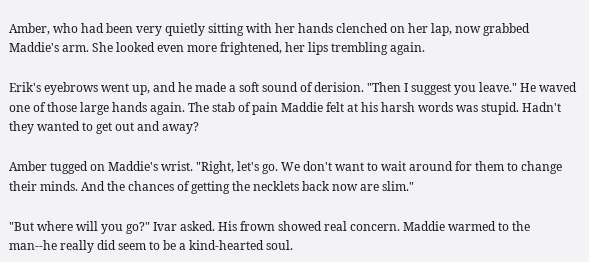Amber, who had been very quietly sitting with her hands clenched on her lap, now grabbed Maddie's arm. She looked even more frightened, her lips trembling again.

Erik's eyebrows went up, and he made a soft sound of derision. "Then I suggest you leave." He waved one of those large hands again. The stab of pain Maddie felt at his harsh words was stupid. Hadn't they wanted to get out and away?

Amber tugged on Maddie's wrist. "Right, let's go. We don't want to wait around for them to change their minds. And the chances of getting the necklets back now are slim."

"But where will you go?" Ivar asked. His frown showed real concern. Maddie warmed to the man--he really did seem to be a kind-hearted soul.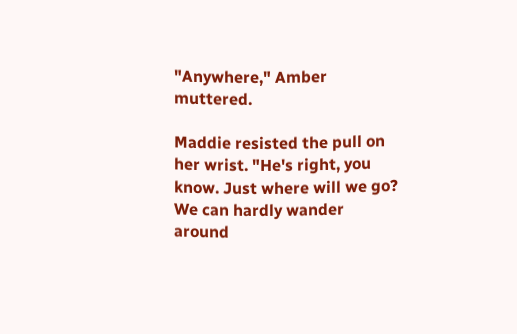"Anywhere," Amber muttered.

Maddie resisted the pull on her wrist. "He's right, you know. Just where will we go? We can hardly wander around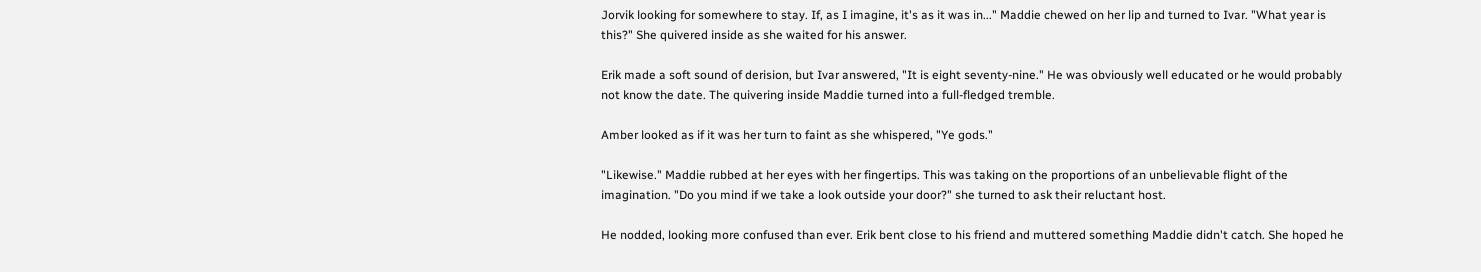Jorvik looking for somewhere to stay. If, as I imagine, it's as it was in..." Maddie chewed on her lip and turned to Ivar. "What year is this?" She quivered inside as she waited for his answer.

Erik made a soft sound of derision, but Ivar answered, "It is eight seventy-nine." He was obviously well educated or he would probably not know the date. The quivering inside Maddie turned into a full-fledged tremble.

Amber looked as if it was her turn to faint as she whispered, "Ye gods."

"Likewise." Maddie rubbed at her eyes with her fingertips. This was taking on the proportions of an unbelievable flight of the imagination. "Do you mind if we take a look outside your door?" she turned to ask their reluctant host.

He nodded, looking more confused than ever. Erik bent close to his friend and muttered something Maddie didn't catch. She hoped he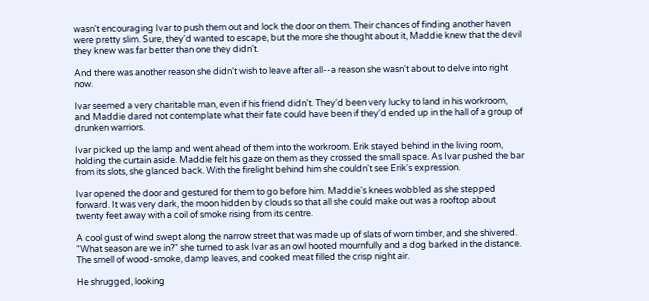wasn't encouraging Ivar to push them out and lock the door on them. Their chances of finding another haven were pretty slim. Sure, they'd wanted to escape, but the more she thought about it, Maddie knew that the devil they knew was far better than one they didn't.

And there was another reason she didn't wish to leave after all--a reason she wasn't about to delve into right now.

Ivar seemed a very charitable man, even if his friend didn't. They'd been very lucky to land in his workroom, and Maddie dared not contemplate what their fate could have been if they'd ended up in the hall of a group of drunken warriors.

Ivar picked up the lamp and went ahead of them into the workroom. Erik stayed behind in the living room, holding the curtain aside. Maddie felt his gaze on them as they crossed the small space. As Ivar pushed the bar from its slots, she glanced back. With the firelight behind him she couldn't see Erik's expression.

Ivar opened the door and gestured for them to go before him. Maddie's knees wobbled as she stepped forward. It was very dark, the moon hidden by clouds so that all she could make out was a rooftop about twenty feet away with a coil of smoke rising from its centre.

A cool gust of wind swept along the narrow street that was made up of slats of worn timber, and she shivered. "What season are we in?" she turned to ask Ivar as an owl hooted mournfully and a dog barked in the distance. The smell of wood-smoke, damp leaves, and cooked meat filled the crisp night air.

He shrugged, looking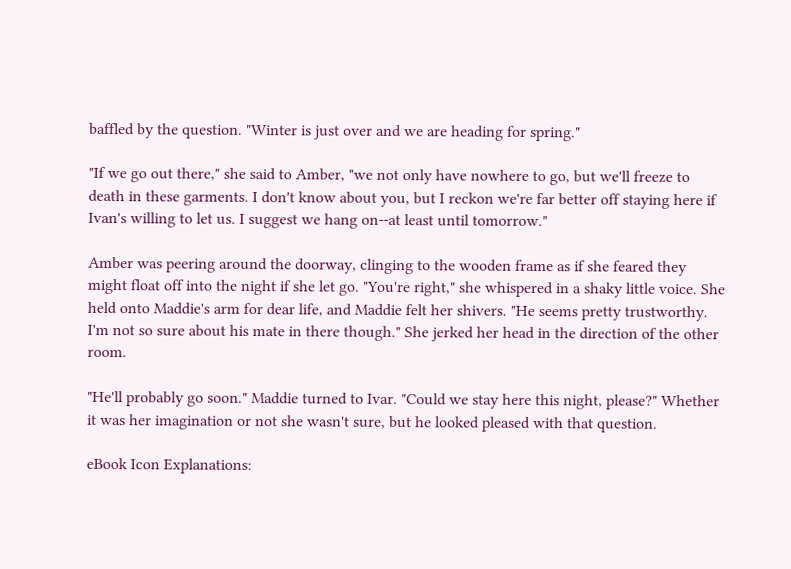baffled by the question. "Winter is just over and we are heading for spring."

"If we go out there," she said to Amber, "we not only have nowhere to go, but we'll freeze to death in these garments. I don't know about you, but I reckon we're far better off staying here if Ivan's willing to let us. I suggest we hang on--at least until tomorrow."

Amber was peering around the doorway, clinging to the wooden frame as if she feared they might float off into the night if she let go. "You're right," she whispered in a shaky little voice. She held onto Maddie's arm for dear life, and Maddie felt her shivers. "He seems pretty trustworthy. I'm not so sure about his mate in there though." She jerked her head in the direction of the other room.

"He'll probably go soon." Maddie turned to Ivar. "Could we stay here this night, please?" Whether it was her imagination or not she wasn't sure, but he looked pleased with that question.

eBook Icon Explanations: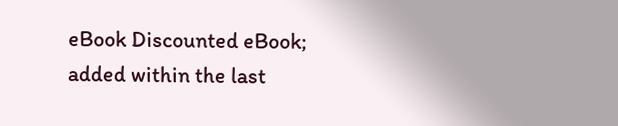eBook Discounted eBook; added within the last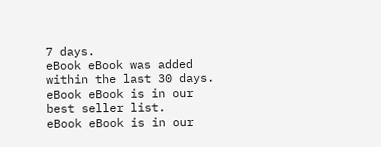7 days.
eBook eBook was added within the last 30 days.
eBook eBook is in our best seller list.
eBook eBook is in our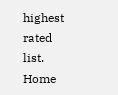highest rated list.
Home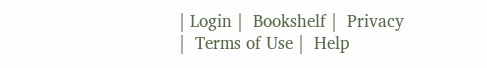| Login |  Bookshelf |  Privacy |  Terms of Use |  Help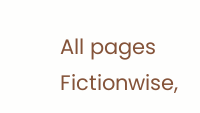All pages Fictionwise,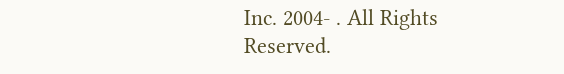Inc. 2004- . All Rights Reserved.